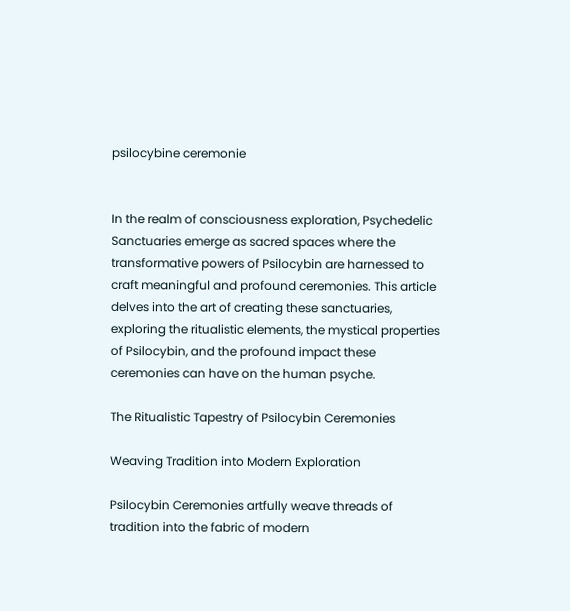psilocybine ceremonie


In the realm of consciousness exploration, Psychedelic Sanctuaries emerge as sacred spaces where the transformative powers of Psilocybin are harnessed to craft meaningful and profound ceremonies. This article delves into the art of creating these sanctuaries, exploring the ritualistic elements, the mystical properties of Psilocybin, and the profound impact these ceremonies can have on the human psyche.

The Ritualistic Tapestry of Psilocybin Ceremonies

Weaving Tradition into Modern Exploration

Psilocybin Ceremonies artfully weave threads of tradition into the fabric of modern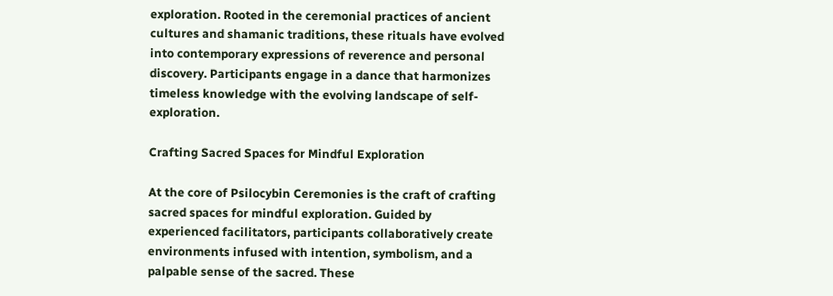exploration. Rooted in the ceremonial practices of ancient cultures and shamanic traditions, these rituals have evolved into contemporary expressions of reverence and personal discovery. Participants engage in a dance that harmonizes timeless knowledge with the evolving landscape of self-exploration.

Crafting Sacred Spaces for Mindful Exploration

At the core of Psilocybin Ceremonies is the craft of crafting sacred spaces for mindful exploration. Guided by experienced facilitators, participants collaboratively create environments infused with intention, symbolism, and a palpable sense of the sacred. These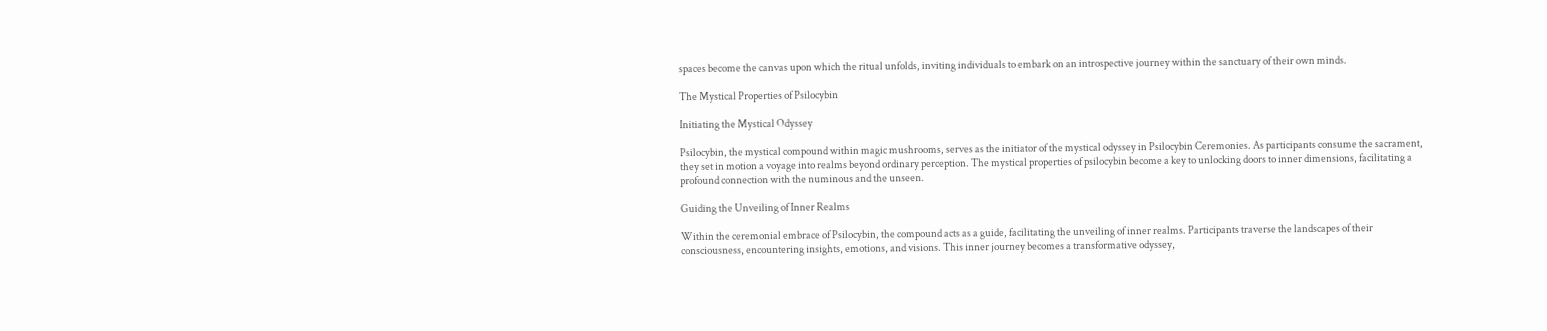spaces become the canvas upon which the ritual unfolds, inviting individuals to embark on an introspective journey within the sanctuary of their own minds.

The Mystical Properties of Psilocybin

Initiating the Mystical Odyssey

Psilocybin, the mystical compound within magic mushrooms, serves as the initiator of the mystical odyssey in Psilocybin Ceremonies. As participants consume the sacrament, they set in motion a voyage into realms beyond ordinary perception. The mystical properties of psilocybin become a key to unlocking doors to inner dimensions, facilitating a profound connection with the numinous and the unseen.

Guiding the Unveiling of Inner Realms

Within the ceremonial embrace of Psilocybin, the compound acts as a guide, facilitating the unveiling of inner realms. Participants traverse the landscapes of their consciousness, encountering insights, emotions, and visions. This inner journey becomes a transformative odyssey,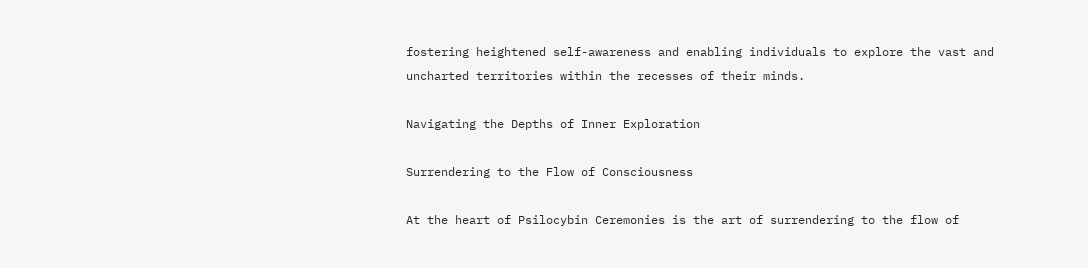fostering heightened self-awareness and enabling individuals to explore the vast and uncharted territories within the recesses of their minds.

Navigating the Depths of Inner Exploration

Surrendering to the Flow of Consciousness

At the heart of Psilocybin Ceremonies is the art of surrendering to the flow of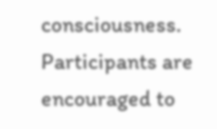consciousness. Participants are encouraged to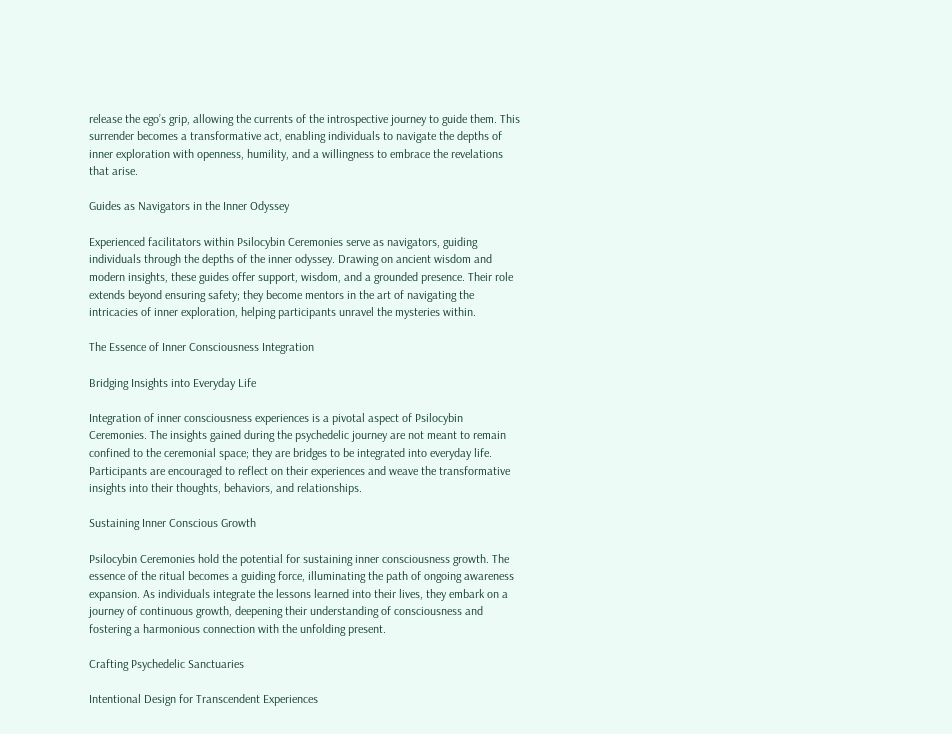release the ego’s grip, allowing the currents of the introspective journey to guide them. This surrender becomes a transformative act, enabling individuals to navigate the depths of inner exploration with openness, humility, and a willingness to embrace the revelations that arise.

Guides as Navigators in the Inner Odyssey

Experienced facilitators within Psilocybin Ceremonies serve as navigators, guiding individuals through the depths of the inner odyssey. Drawing on ancient wisdom and modern insights, these guides offer support, wisdom, and a grounded presence. Their role extends beyond ensuring safety; they become mentors in the art of navigating the intricacies of inner exploration, helping participants unravel the mysteries within.

The Essence of Inner Consciousness Integration

Bridging Insights into Everyday Life

Integration of inner consciousness experiences is a pivotal aspect of Psilocybin Ceremonies. The insights gained during the psychedelic journey are not meant to remain confined to the ceremonial space; they are bridges to be integrated into everyday life. Participants are encouraged to reflect on their experiences and weave the transformative insights into their thoughts, behaviors, and relationships.

Sustaining Inner Conscious Growth

Psilocybin Ceremonies hold the potential for sustaining inner consciousness growth. The essence of the ritual becomes a guiding force, illuminating the path of ongoing awareness expansion. As individuals integrate the lessons learned into their lives, they embark on a journey of continuous growth, deepening their understanding of consciousness and fostering a harmonious connection with the unfolding present.

Crafting Psychedelic Sanctuaries

Intentional Design for Transcendent Experiences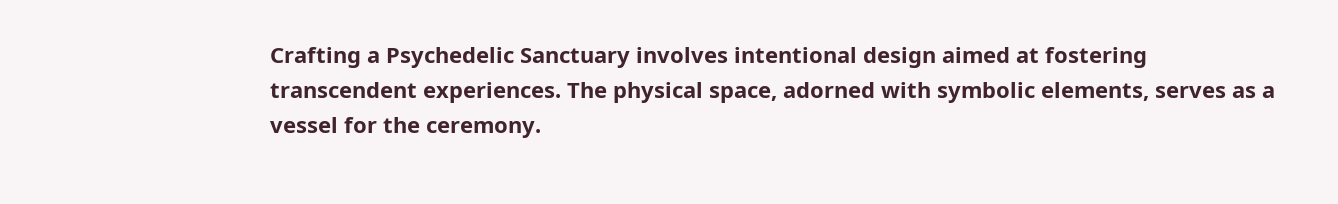Crafting a Psychedelic Sanctuary involves intentional design aimed at fostering transcendent experiences. The physical space, adorned with symbolic elements, serves as a vessel for the ceremony.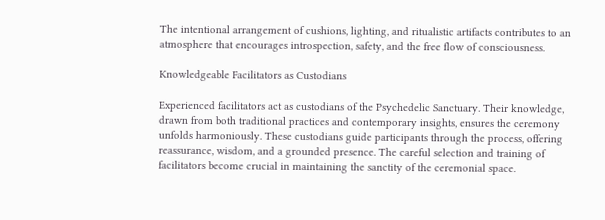The intentional arrangement of cushions, lighting, and ritualistic artifacts contributes to an atmosphere that encourages introspection, safety, and the free flow of consciousness.

Knowledgeable Facilitators as Custodians

Experienced facilitators act as custodians of the Psychedelic Sanctuary. Their knowledge, drawn from both traditional practices and contemporary insights, ensures the ceremony unfolds harmoniously. These custodians guide participants through the process, offering reassurance, wisdom, and a grounded presence. The careful selection and training of facilitators become crucial in maintaining the sanctity of the ceremonial space.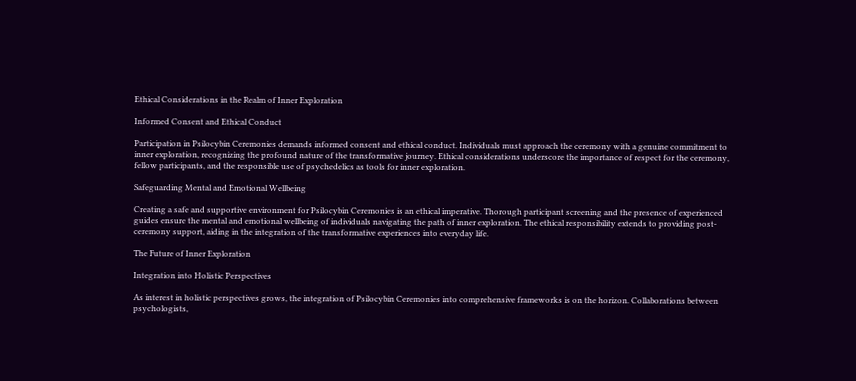Ethical Considerations in the Realm of Inner Exploration

Informed Consent and Ethical Conduct

Participation in Psilocybin Ceremonies demands informed consent and ethical conduct. Individuals must approach the ceremony with a genuine commitment to inner exploration, recognizing the profound nature of the transformative journey. Ethical considerations underscore the importance of respect for the ceremony, fellow participants, and the responsible use of psychedelics as tools for inner exploration.

Safeguarding Mental and Emotional Wellbeing

Creating a safe and supportive environment for Psilocybin Ceremonies is an ethical imperative. Thorough participant screening and the presence of experienced guides ensure the mental and emotional wellbeing of individuals navigating the path of inner exploration. The ethical responsibility extends to providing post-ceremony support, aiding in the integration of the transformative experiences into everyday life.

The Future of Inner Exploration

Integration into Holistic Perspectives

As interest in holistic perspectives grows, the integration of Psilocybin Ceremonies into comprehensive frameworks is on the horizon. Collaborations between psychologists,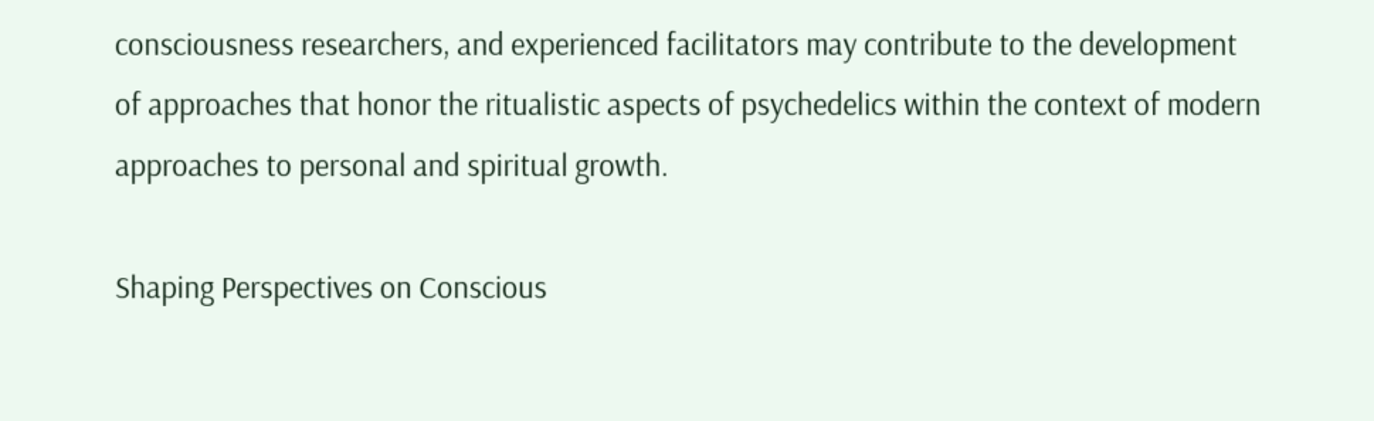consciousness researchers, and experienced facilitators may contribute to the development of approaches that honor the ritualistic aspects of psychedelics within the context of modern approaches to personal and spiritual growth.

Shaping Perspectives on Conscious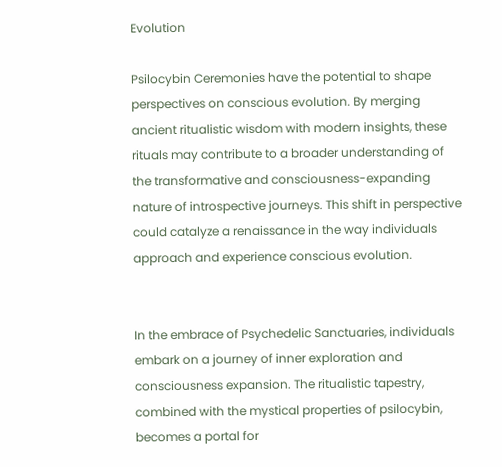Evolution

Psilocybin Ceremonies have the potential to shape perspectives on conscious evolution. By merging ancient ritualistic wisdom with modern insights, these rituals may contribute to a broader understanding of the transformative and consciousness-expanding nature of introspective journeys. This shift in perspective could catalyze a renaissance in the way individuals approach and experience conscious evolution.


In the embrace of Psychedelic Sanctuaries, individuals embark on a journey of inner exploration and consciousness expansion. The ritualistic tapestry, combined with the mystical properties of psilocybin, becomes a portal for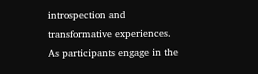introspection and transformative experiences. As participants engage in the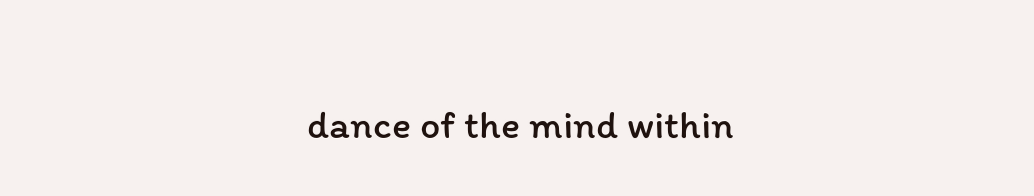dance of the mind within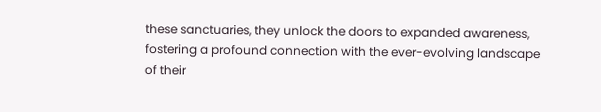these sanctuaries, they unlock the doors to expanded awareness, fostering a profound connection with the ever-evolving landscape of their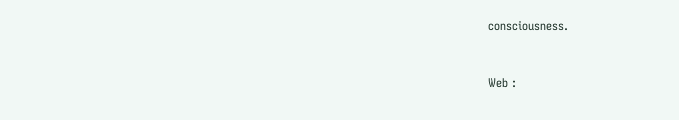consciousness.


Web :